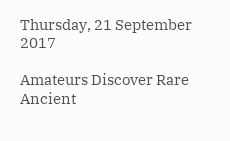Thursday, 21 September 2017

Amateurs Discover Rare Ancient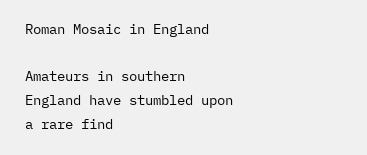Roman Mosaic in England

Amateurs in southern England have stumbled upon a rare find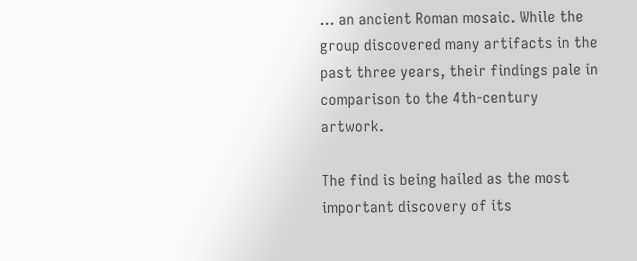... an ancient Roman mosaic. While the group discovered many artifacts in the past three years, their findings pale in comparison to the 4th-century artwork.

The find is being hailed as the most important discovery of its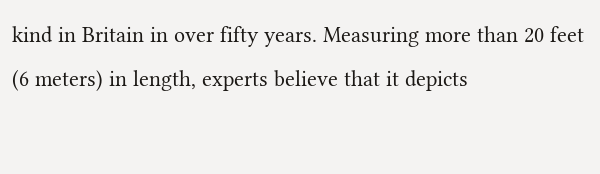kind in Britain in over fifty years. Measuring more than 20 feet (6 meters) in length, experts believe that it depicts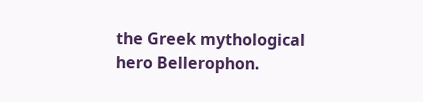the Greek mythological hero Bellerophon.